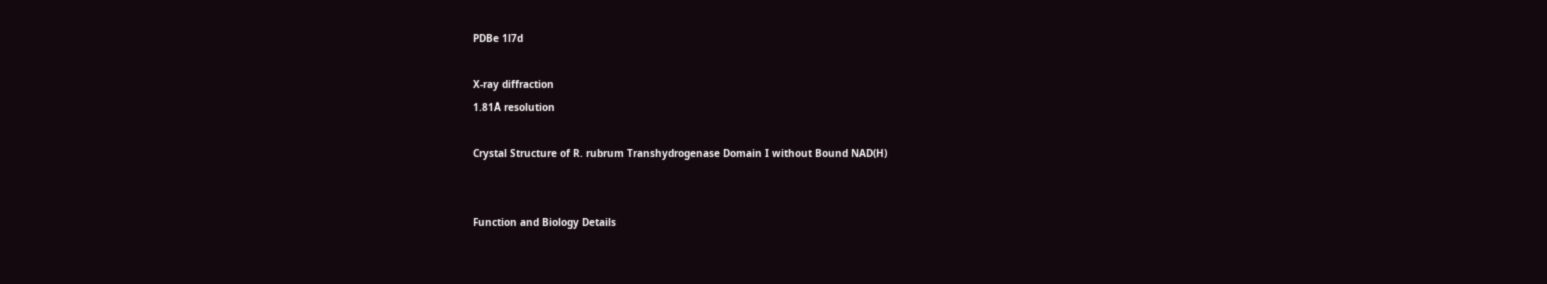PDBe 1l7d

X-ray diffraction
1.81Å resolution

Crystal Structure of R. rubrum Transhydrogenase Domain I without Bound NAD(H)


Function and Biology Details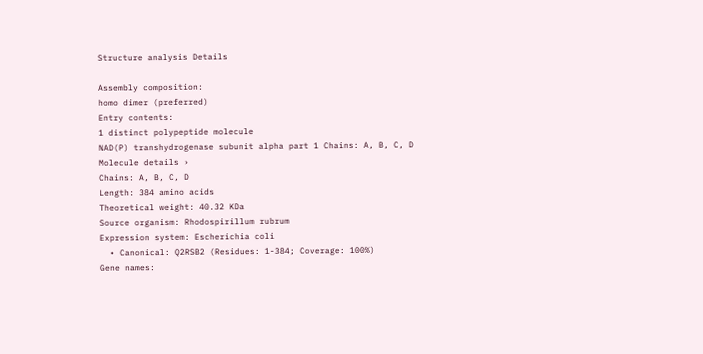Structure analysis Details

Assembly composition:
homo dimer (preferred)
Entry contents:
1 distinct polypeptide molecule
NAD(P) transhydrogenase subunit alpha part 1 Chains: A, B, C, D
Molecule details ›
Chains: A, B, C, D
Length: 384 amino acids
Theoretical weight: 40.32 KDa
Source organism: Rhodospirillum rubrum
Expression system: Escherichia coli
  • Canonical: Q2RSB2 (Residues: 1-384; Coverage: 100%)
Gene names: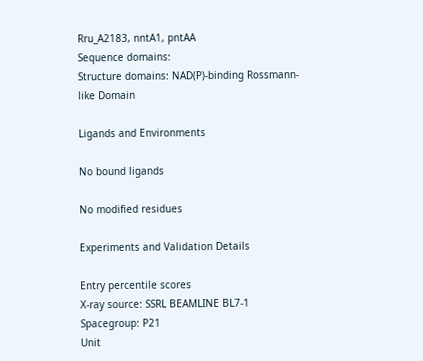Rru_A2183, nntA1, pntAA
Sequence domains:
Structure domains: NAD(P)-binding Rossmann-like Domain

Ligands and Environments

No bound ligands

No modified residues

Experiments and Validation Details

Entry percentile scores
X-ray source: SSRL BEAMLINE BL7-1
Spacegroup: P21
Unit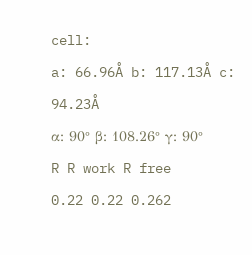cell:
a: 66.96Å b: 117.13Å c: 94.23Å
α: 90° β: 108.26° γ: 90°
R R work R free
0.22 0.22 0.262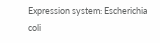Expression system: Escherichia coli